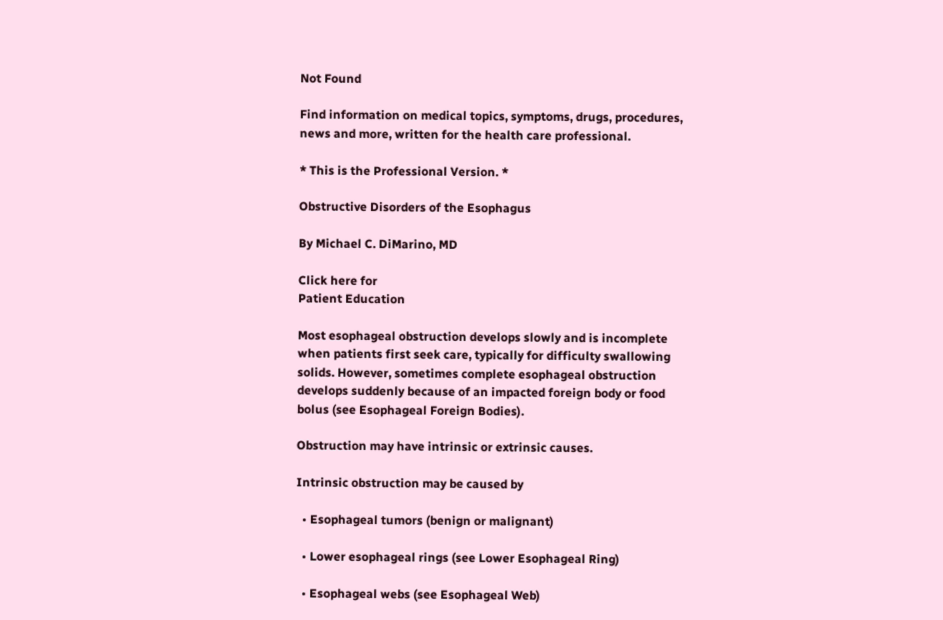Not Found

Find information on medical topics, symptoms, drugs, procedures, news and more, written for the health care professional.

* This is the Professional Version. *

Obstructive Disorders of the Esophagus

By Michael C. DiMarino, MD

Click here for
Patient Education

Most esophageal obstruction develops slowly and is incomplete when patients first seek care, typically for difficulty swallowing solids. However, sometimes complete esophageal obstruction develops suddenly because of an impacted foreign body or food bolus (see Esophageal Foreign Bodies).

Obstruction may have intrinsic or extrinsic causes.

Intrinsic obstruction may be caused by

  • Esophageal tumors (benign or malignant)

  • Lower esophageal rings (see Lower Esophageal Ring)

  • Esophageal webs (see Esophageal Web)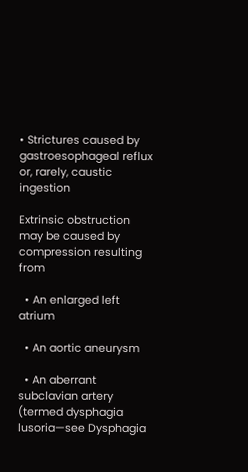• Strictures caused by gastroesophageal reflux or, rarely, caustic ingestion

Extrinsic obstruction may be caused by compression resulting from

  • An enlarged left atrium

  • An aortic aneurysm

  • An aberrant subclavian artery (termed dysphagia lusoria—see Dysphagia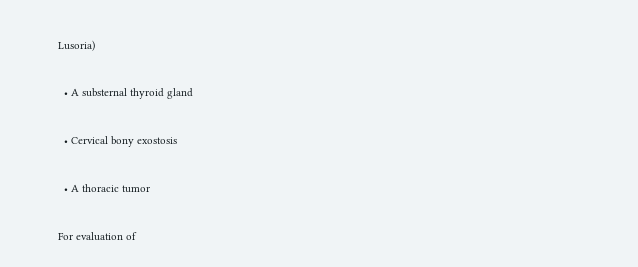Lusoria)

  • A substernal thyroid gland

  • Cervical bony exostosis

  • A thoracic tumor

For evaluation of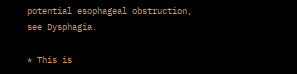potential esophageal obstruction, see Dysphagia.

* This is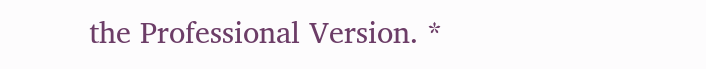the Professional Version. *